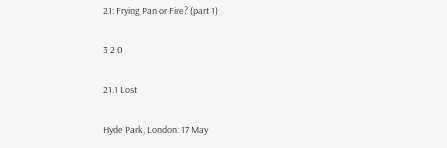21: Frying Pan or Fire? (part 1)

3 2 0

21.1 Lost

Hyde Park, London: 17 May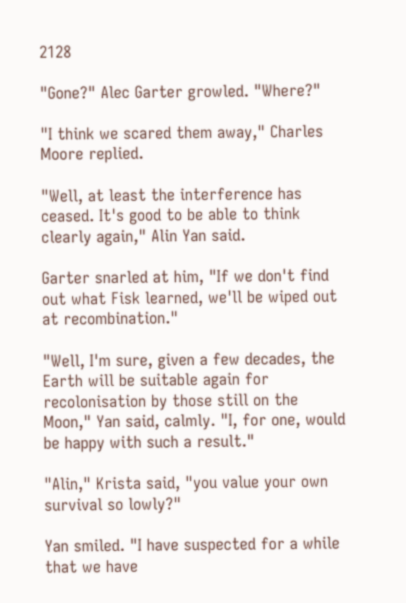2128

"Gone?" Alec Garter growled. "Where?"

"I think we scared them away," Charles Moore replied.

"Well, at least the interference has ceased. It's good to be able to think clearly again," Alin Yan said.

Garter snarled at him, "If we don't find out what Fisk learned, we'll be wiped out at recombination."

"Well, I'm sure, given a few decades, the Earth will be suitable again for recolonisation by those still on the Moon," Yan said, calmly. "I, for one, would be happy with such a result."

"Alin," Krista said, "you value your own survival so lowly?"

Yan smiled. "I have suspected for a while that we have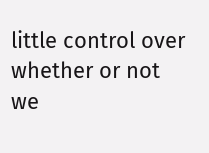little control over whether or not we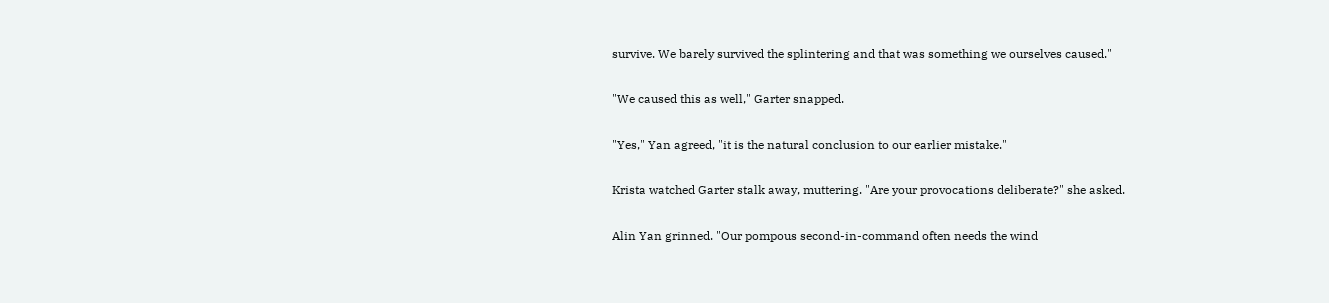survive. We barely survived the splintering and that was something we ourselves caused."

"We caused this as well," Garter snapped.

"Yes," Yan agreed, "it is the natural conclusion to our earlier mistake."

Krista watched Garter stalk away, muttering. "Are your provocations deliberate?" she asked.

Alin Yan grinned. "Our pompous second-in-command often needs the wind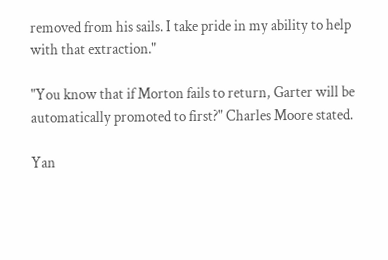removed from his sails. I take pride in my ability to help with that extraction."

"You know that if Morton fails to return, Garter will be automatically promoted to first?" Charles Moore stated.

Yan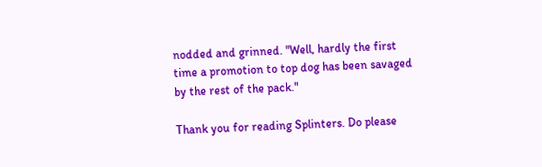nodded and grinned. "Well, hardly the first time a promotion to top dog has been savaged by the rest of the pack."

Thank you for reading Splinters. Do please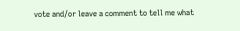vote and/or leave a comment to tell me what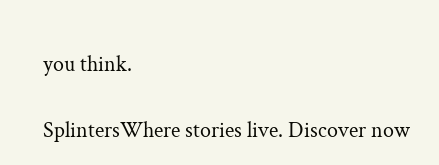you think.

SplintersWhere stories live. Discover now